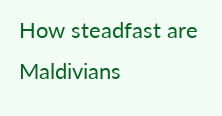How steadfast are Maldivians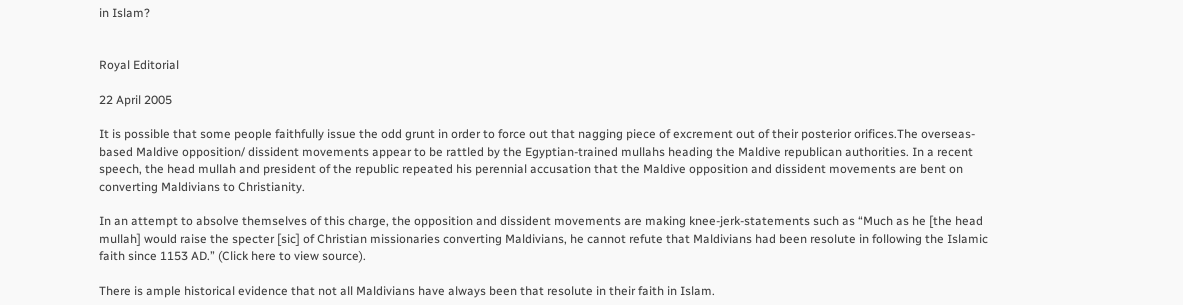in Islam?


Royal Editorial

22 April 2005

It is possible that some people faithfully issue the odd grunt in order to force out that nagging piece of excrement out of their posterior orifices.The overseas-based Maldive opposition/ dissident movements appear to be rattled by the Egyptian-trained mullahs heading the Maldive republican authorities. In a recent speech, the head mullah and president of the republic repeated his perennial accusation that the Maldive opposition and dissident movements are bent on converting Maldivians to Christianity.

In an attempt to absolve themselves of this charge, the opposition and dissident movements are making knee-jerk-statements such as “Much as he [the head mullah] would raise the specter [sic] of Christian missionaries converting Maldivians, he cannot refute that Maldivians had been resolute in following the Islamic faith since 1153 AD.” (Click here to view source).

There is ample historical evidence that not all Maldivians have always been that resolute in their faith in Islam.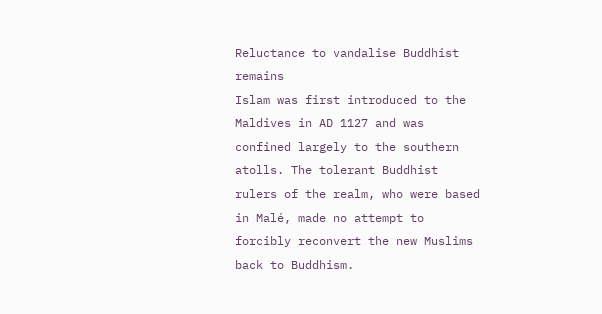Reluctance to vandalise Buddhist remains
Islam was first introduced to the Maldives in AD 1127 and was confined largely to the southern atolls. The tolerant Buddhist rulers of the realm, who were based in Malé, made no attempt to forcibly reconvert the new Muslims back to Buddhism.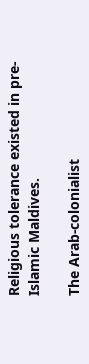Religious tolerance existed in pre-Islamic Maldives.

The Arab-colonialist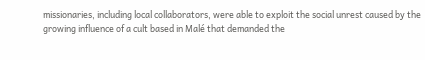missionaries, including local collaborators, were able to exploit the social unrest caused by the growing influence of a cult based in Malé that demanded the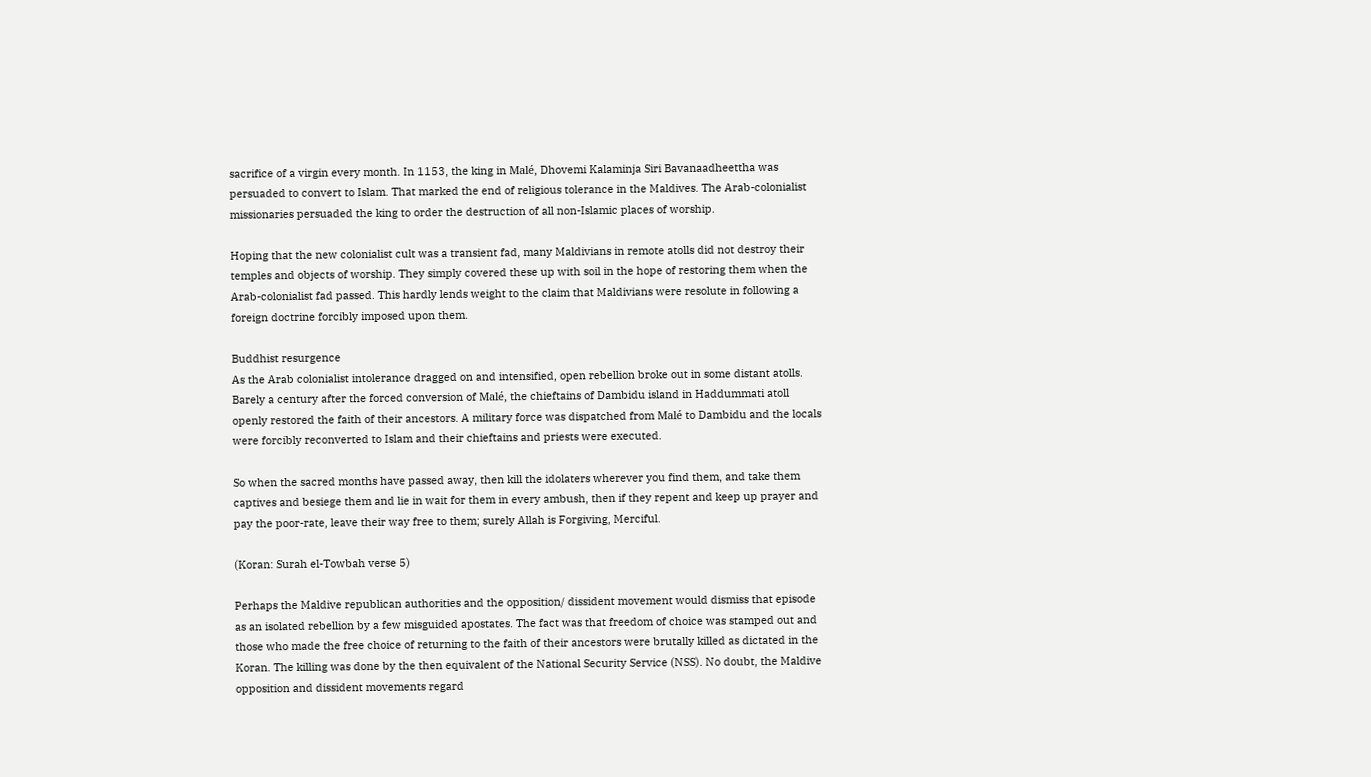sacrifice of a virgin every month. In 1153, the king in Malé, Dhovemi Kalaminja Siri Bavanaadheettha was persuaded to convert to Islam. That marked the end of religious tolerance in the Maldives. The Arab-colonialist missionaries persuaded the king to order the destruction of all non-Islamic places of worship.

Hoping that the new colonialist cult was a transient fad, many Maldivians in remote atolls did not destroy their temples and objects of worship. They simply covered these up with soil in the hope of restoring them when the Arab-colonialist fad passed. This hardly lends weight to the claim that Maldivians were resolute in following a foreign doctrine forcibly imposed upon them.

Buddhist resurgence
As the Arab colonialist intolerance dragged on and intensified, open rebellion broke out in some distant atolls. Barely a century after the forced conversion of Malé, the chieftains of Dambidu island in Haddummati atoll openly restored the faith of their ancestors. A military force was dispatched from Malé to Dambidu and the locals were forcibly reconverted to Islam and their chieftains and priests were executed.

So when the sacred months have passed away, then kill the idolaters wherever you find them, and take them captives and besiege them and lie in wait for them in every ambush, then if they repent and keep up prayer and pay the poor-rate, leave their way free to them; surely Allah is Forgiving, Merciful.

(Koran: Surah el-Towbah verse 5)

Perhaps the Maldive republican authorities and the opposition/ dissident movement would dismiss that episode as an isolated rebellion by a few misguided apostates. The fact was that freedom of choice was stamped out and those who made the free choice of returning to the faith of their ancestors were brutally killed as dictated in the Koran. The killing was done by the then equivalent of the National Security Service (NSS). No doubt, the Maldive opposition and dissident movements regard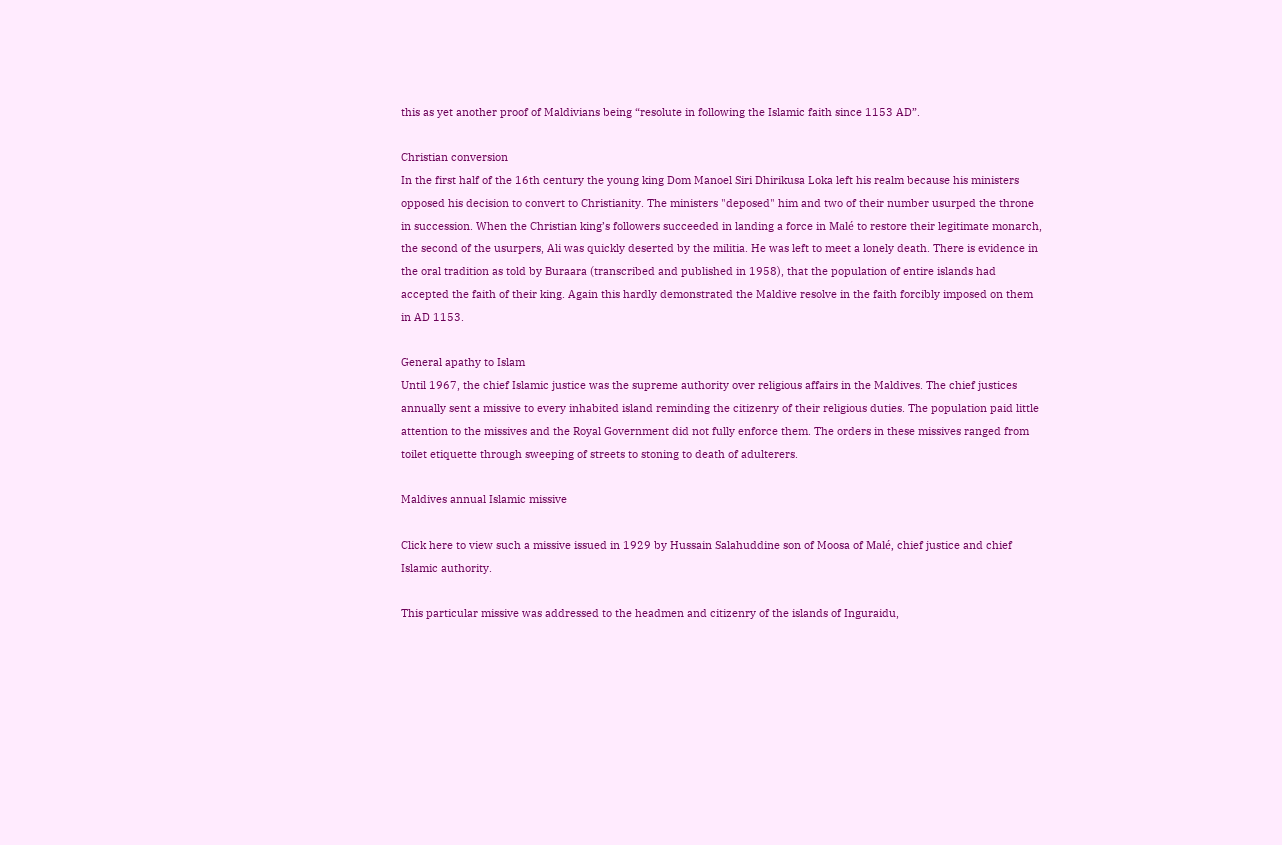this as yet another proof of Maldivians being “resolute in following the Islamic faith since 1153 AD”.

Christian conversion
In the first half of the 16th century the young king Dom Manoel Siri Dhirikusa Loka left his realm because his ministers opposed his decision to convert to Christianity. The ministers "deposed" him and two of their number usurped the throne in succession. When the Christian king’s followers succeeded in landing a force in Malé to restore their legitimate monarch, the second of the usurpers, Ali was quickly deserted by the militia. He was left to meet a lonely death. There is evidence in the oral tradition as told by Buraara (transcribed and published in 1958), that the population of entire islands had accepted the faith of their king. Again this hardly demonstrated the Maldive resolve in the faith forcibly imposed on them in AD 1153.

General apathy to Islam
Until 1967, the chief Islamic justice was the supreme authority over religious affairs in the Maldives. The chief justices annually sent a missive to every inhabited island reminding the citizenry of their religious duties. The population paid little attention to the missives and the Royal Government did not fully enforce them. The orders in these missives ranged from toilet etiquette through sweeping of streets to stoning to death of adulterers.

Maldives annual Islamic missive

Click here to view such a missive issued in 1929 by Hussain Salahuddine son of Moosa of Malé, chief justice and chief Islamic authority.

This particular missive was addressed to the headmen and citizenry of the islands of Inguraidu,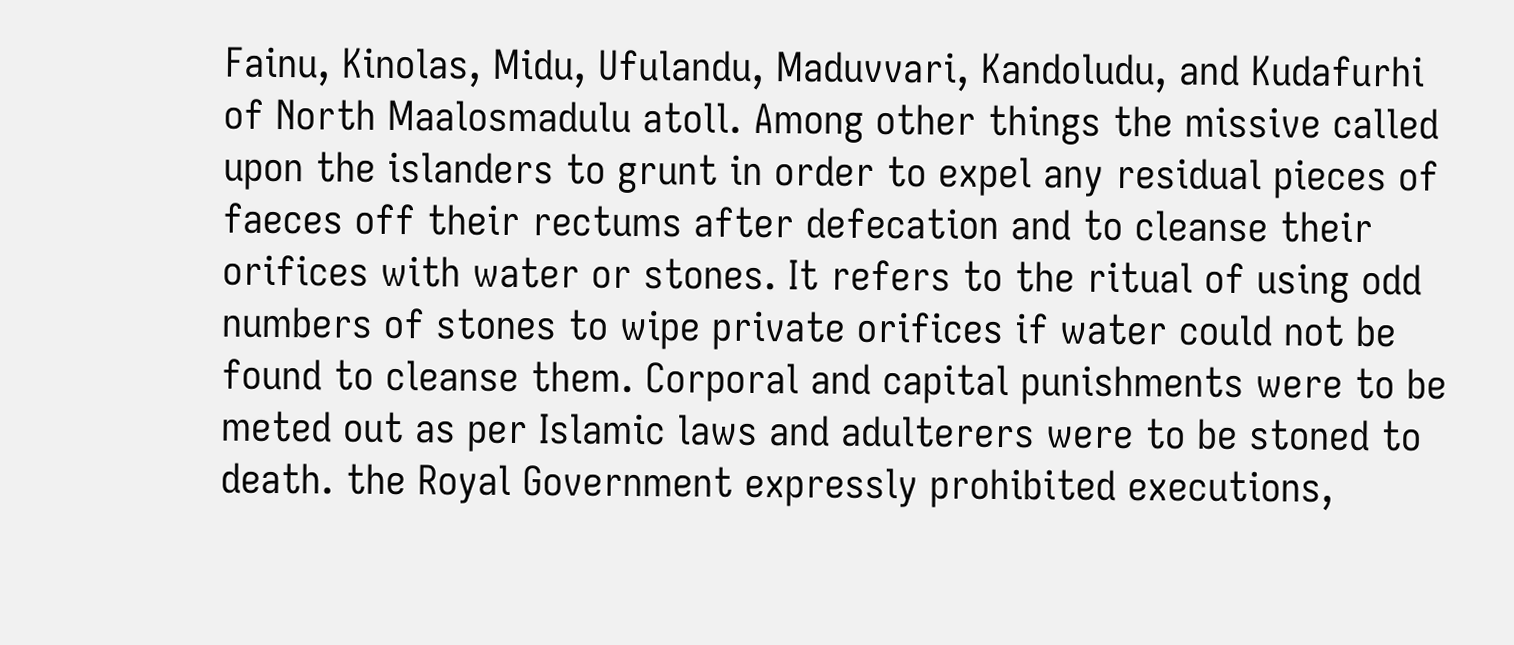Fainu, Kinolas, Midu, Ufulandu, Maduvvari, Kandoludu, and Kudafurhi of North Maalosmadulu atoll. Among other things the missive called upon the islanders to grunt in order to expel any residual pieces of faeces off their rectums after defecation and to cleanse their orifices with water or stones. It refers to the ritual of using odd numbers of stones to wipe private orifices if water could not be found to cleanse them. Corporal and capital punishments were to be meted out as per Islamic laws and adulterers were to be stoned to death. the Royal Government expressly prohibited executions,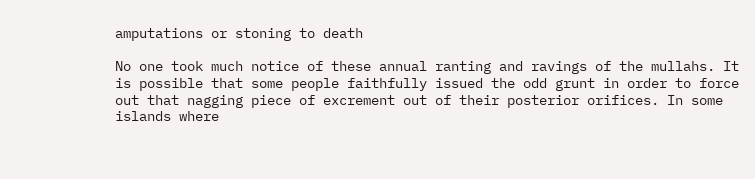amputations or stoning to death

No one took much notice of these annual ranting and ravings of the mullahs. It is possible that some people faithfully issued the odd grunt in order to force out that nagging piece of excrement out of their posterior orifices. In some islands where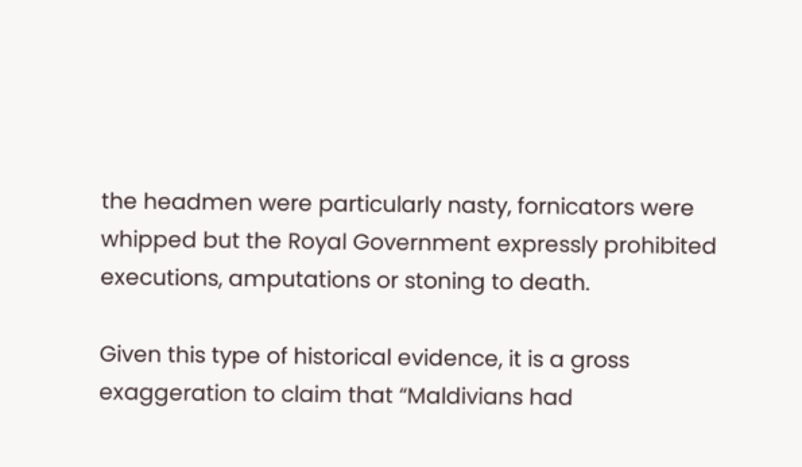the headmen were particularly nasty, fornicators were whipped but the Royal Government expressly prohibited executions, amputations or stoning to death.

Given this type of historical evidence, it is a gross exaggeration to claim that “Maldivians had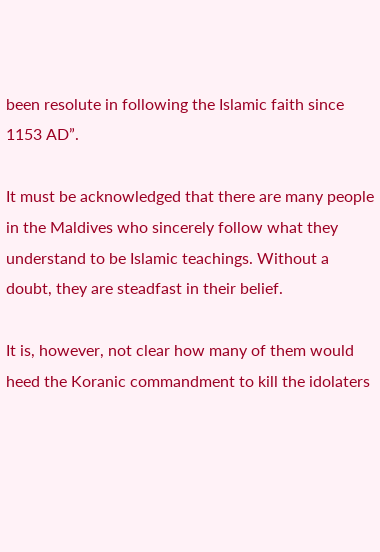been resolute in following the Islamic faith since 1153 AD”.

It must be acknowledged that there are many people in the Maldives who sincerely follow what they understand to be Islamic teachings. Without a doubt, they are steadfast in their belief.

It is, however, not clear how many of them would heed the Koranic commandment to kill the idolaters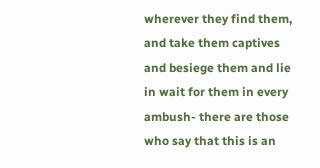wherever they find them, and take them captives and besiege them and lie in wait for them in every ambush- there are those who say that this is an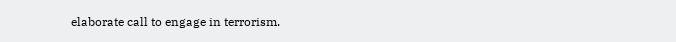elaborate call to engage in terrorism.